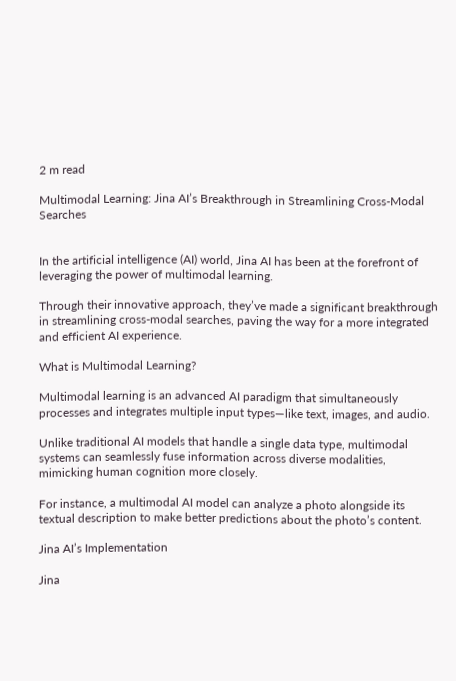2 m read

Multimodal Learning: Jina AI’s Breakthrough in Streamlining Cross-Modal Searches


In the artificial intelligence (AI) world, Jina AI has been at the forefront of leveraging the power of multimodal learning.

Through their innovative approach, they’ve made a significant breakthrough in streamlining cross-modal searches, paving the way for a more integrated and efficient AI experience.

What is Multimodal Learning?

Multimodal learning is an advanced AI paradigm that simultaneously processes and integrates multiple input types—like text, images, and audio.

Unlike traditional AI models that handle a single data type, multimodal systems can seamlessly fuse information across diverse modalities, mimicking human cognition more closely.

For instance, a multimodal AI model can analyze a photo alongside its textual description to make better predictions about the photo’s content.

Jina AI’s Implementation

Jina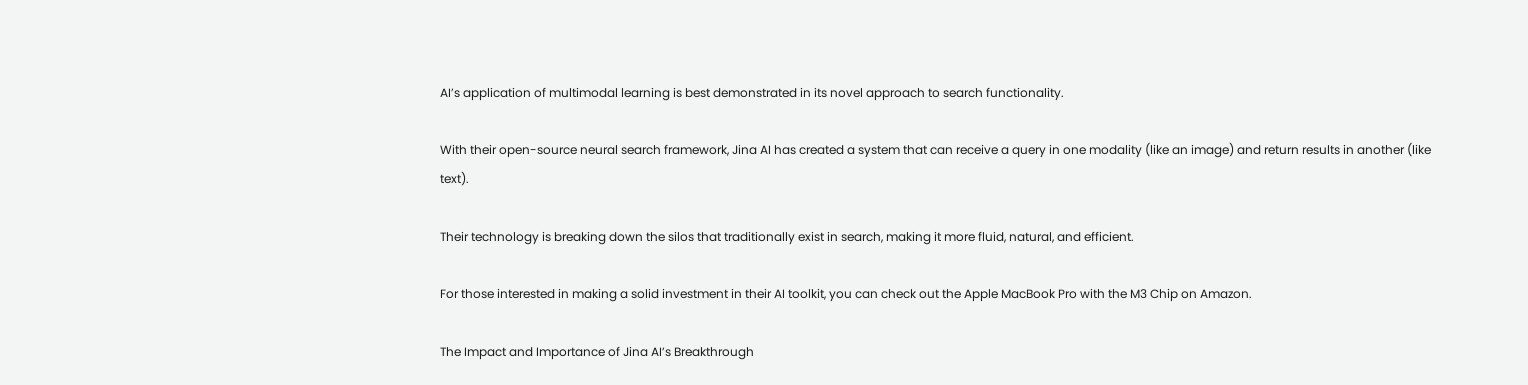AI’s application of multimodal learning is best demonstrated in its novel approach to search functionality.

With their open-source neural search framework, Jina AI has created a system that can receive a query in one modality (like an image) and return results in another (like text).

Their technology is breaking down the silos that traditionally exist in search, making it more fluid, natural, and efficient.

For those interested in making a solid investment in their AI toolkit, you can check out the Apple MacBook Pro with the M3 Chip on Amazon.

The Impact and Importance of Jina AI’s Breakthrough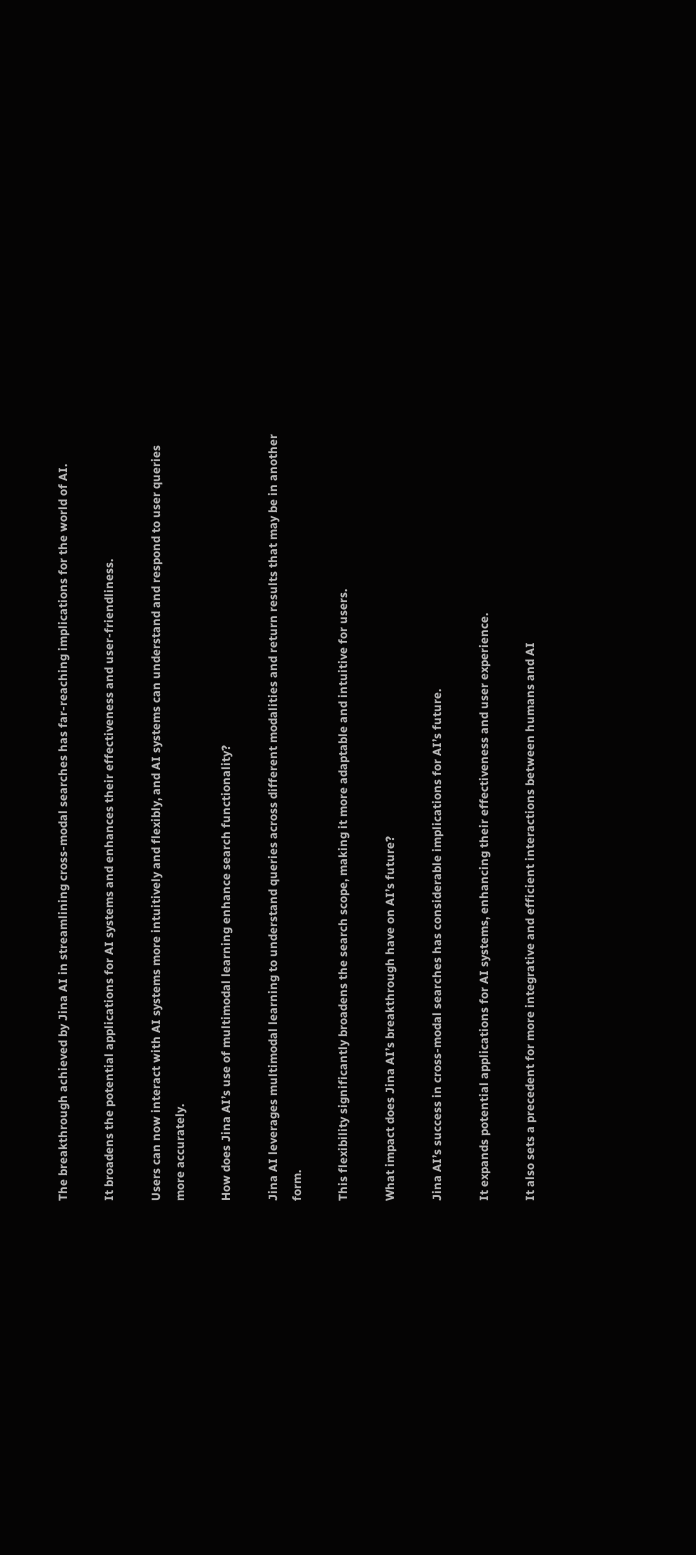The breakthrough achieved by Jina AI in streamlining cross-modal searches has far-reaching implications for the world of AI.

It broadens the potential applications for AI systems and enhances their effectiveness and user-friendliness.

Users can now interact with AI systems more intuitively and flexibly, and AI systems can understand and respond to user queries more accurately.

How does Jina AI’s use of multimodal learning enhance search functionality?

Jina AI leverages multimodal learning to understand queries across different modalities and return results that may be in another form.

This flexibility significantly broadens the search scope, making it more adaptable and intuitive for users.

What impact does Jina AI’s breakthrough have on AI’s future?

Jina AI’s success in cross-modal searches has considerable implications for AI’s future.

It expands potential applications for AI systems, enhancing their effectiveness and user experience.

It also sets a precedent for more integrative and efficient interactions between humans and AI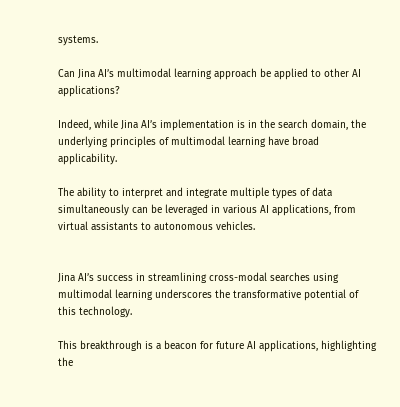systems.

Can Jina AI’s multimodal learning approach be applied to other AI applications?

Indeed, while Jina AI’s implementation is in the search domain, the underlying principles of multimodal learning have broad applicability.

The ability to interpret and integrate multiple types of data simultaneously can be leveraged in various AI applications, from virtual assistants to autonomous vehicles.


Jina AI’s success in streamlining cross-modal searches using multimodal learning underscores the transformative potential of this technology.

This breakthrough is a beacon for future AI applications, highlighting the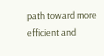path toward more efficient and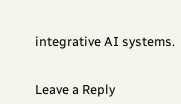integrative AI systems.


Leave a Reply